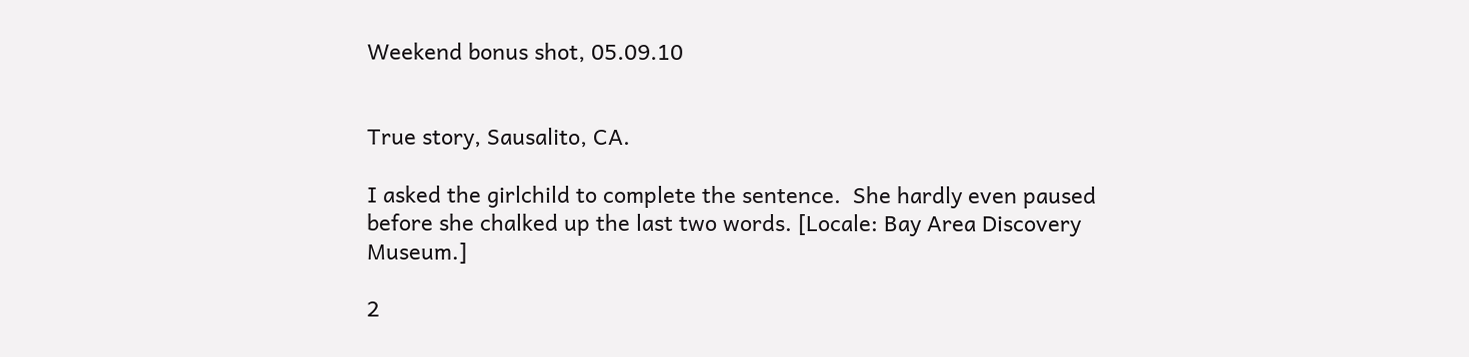Weekend bonus shot, 05.09.10


True story, Sausalito, CA.

I asked the girlchild to complete the sentence.  She hardly even paused before she chalked up the last two words. [Locale: Bay Area Discovery Museum.]

2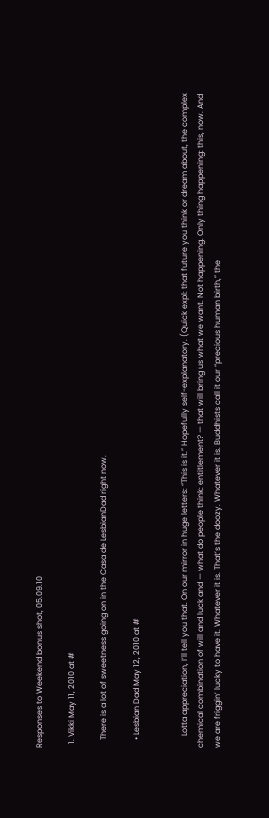Responses to Weekend bonus shot, 05.09.10

  1. Vikki May 11, 2010 at #

    There is a lot of sweetness going on in the Casa de LesbianDad right now.

    • Lesbian Dad May 12, 2010 at #


      Lotta appreciation, I’ll tell you that. On our mirror in huge letters: “This is it.” Hopefully self-explanatory. (Quick expl: that future you think or dream about, the complex chemical combination of will and luck and — what do people think: entitlement? — that will bring us what we want. Not happening. Only thing happening: this, now. And we are friggin’ lucky to have it. Whatever it is. That’s the doozy. Whatever it is. Buddhists call it our “precious human birth,” the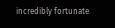incredibly fortunate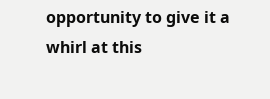opportunity to give it a whirl at this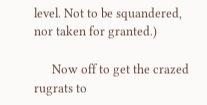level. Not to be squandered, nor taken for granted.)

      Now off to get the crazed rugrats to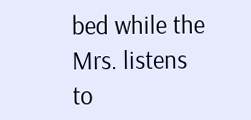bed while the Mrs. listens to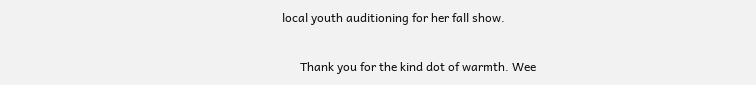local youth auditioning for her fall show.

      Thank you for the kind dot of warmth. Wee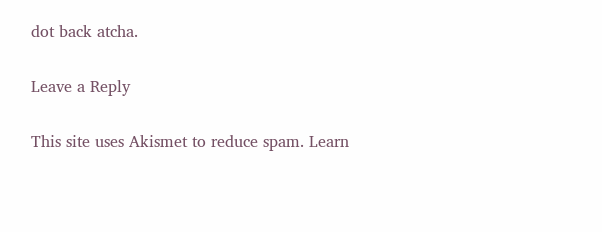dot back atcha.

Leave a Reply

This site uses Akismet to reduce spam. Learn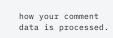how your comment data is processed.